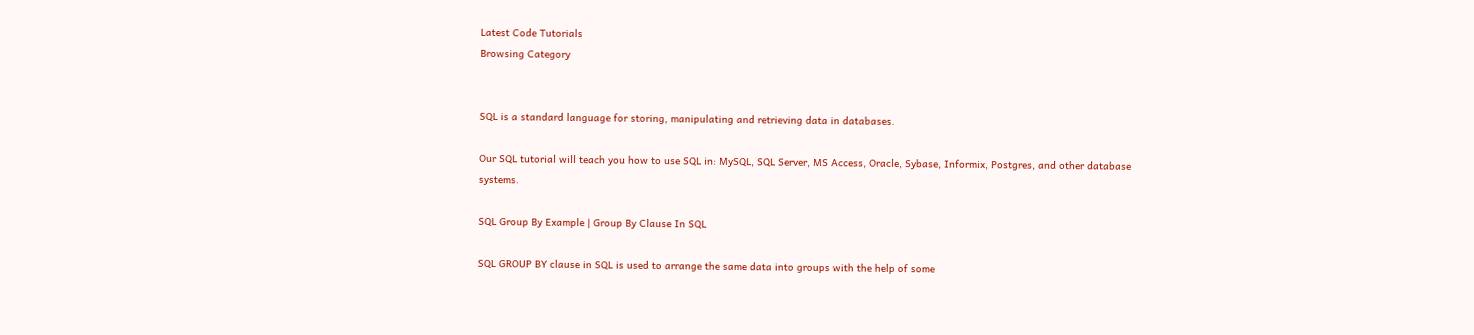Latest Code Tutorials
Browsing Category


SQL is a standard language for storing, manipulating and retrieving data in databases.

Our SQL tutorial will teach you how to use SQL in: MySQL, SQL Server, MS Access, Oracle, Sybase, Informix, Postgres, and other database systems.

SQL Group By Example | Group By Clause In SQL

SQL GROUP BY clause in SQL is used to arrange the same data into groups with the help of some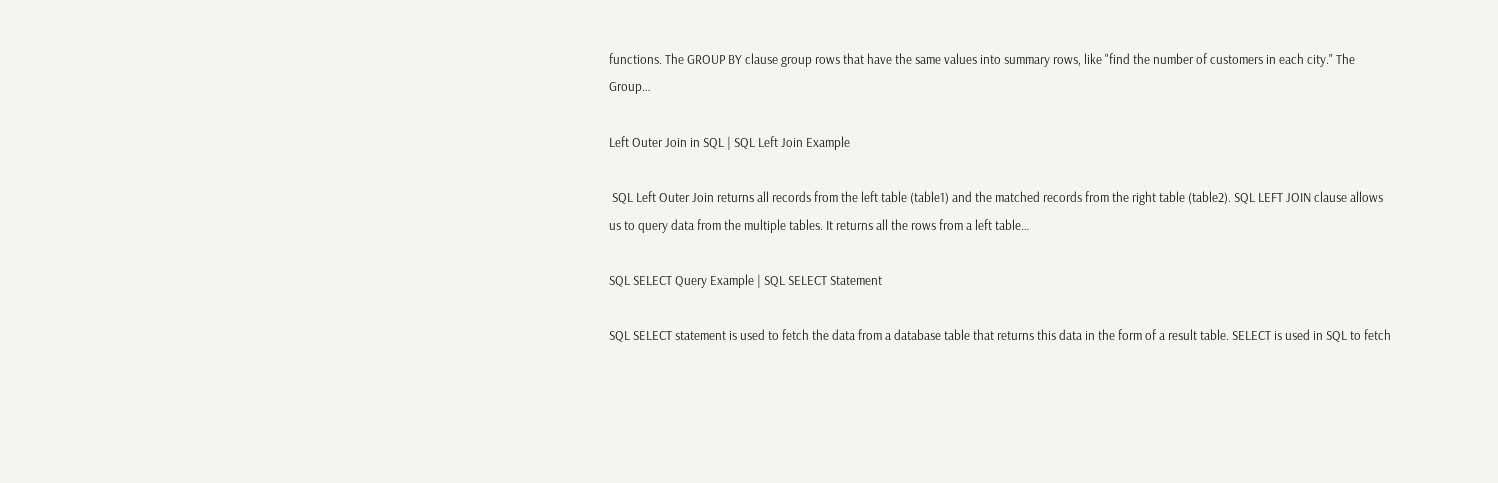functions. The GROUP BY clause group rows that have the same values into summary rows, like "find the number of customers in each city." The Group…

Left Outer Join in SQL | SQL Left Join Example

 SQL Left Outer Join returns all records from the left table (table1) and the matched records from the right table (table2). SQL LEFT JOIN clause allows us to query data from the multiple tables. It returns all the rows from a left table…

SQL SELECT Query Example | SQL SELECT Statement

SQL SELECT statement is used to fetch the data from a database table that returns this data in the form of a result table. SELECT is used in SQL to fetch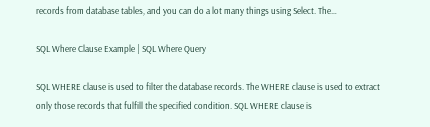records from database tables, and you can do a lot many things using Select. The…

SQL Where Clause Example | SQL Where Query

SQL WHERE clause is used to filter the database records. The WHERE clause is used to extract only those records that fulfill the specified condition. SQL WHERE clause is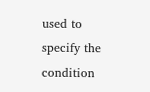used to specify the condition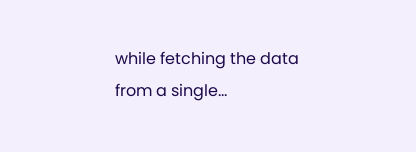while fetching the data from a single…